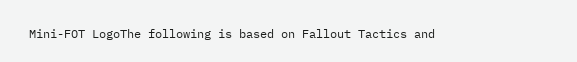Mini-FOT LogoThe following is based on Fallout Tactics and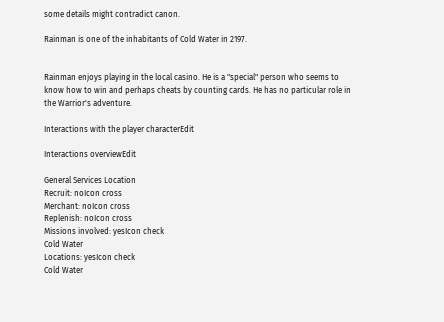some details might contradict canon.

Rainman is one of the inhabitants of Cold Water in 2197.


Rainman enjoys playing in the local casino. He is a "special" person who seems to know how to win and perhaps cheats by counting cards. He has no particular role in the Warrior's adventure.

Interactions with the player characterEdit

Interactions overviewEdit

General Services Location
Recruit: noIcon cross
Merchant: noIcon cross
Replenish: noIcon cross
Missions involved: yesIcon check
Cold Water
Locations: yesIcon check
Cold Water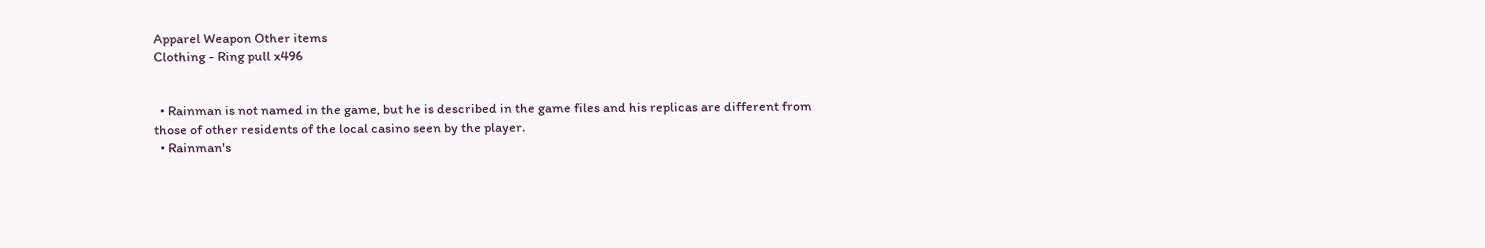Apparel Weapon Other items
Clothing - Ring pull x496


  • Rainman is not named in the game, but he is described in the game files and his replicas are different from those of other residents of the local casino seen by the player.
  • Rainman's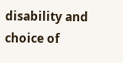disability and choice of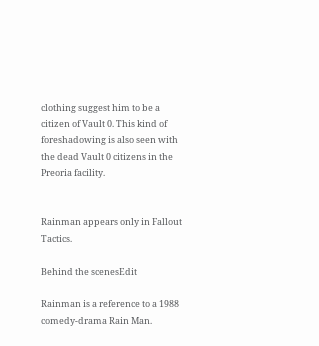clothing suggest him to be a citizen of Vault 0. This kind of foreshadowing is also seen with the dead Vault 0 citizens in the Preoria facility.


Rainman appears only in Fallout Tactics.

Behind the scenesEdit

Rainman is a reference to a 1988 comedy-drama Rain Man.